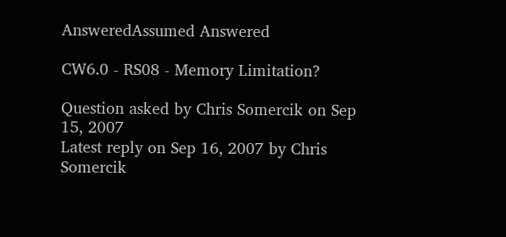AnsweredAssumed Answered

CW6.0 - RS08 - Memory Limitation?

Question asked by Chris Somercik on Sep 15, 2007
Latest reply on Sep 16, 2007 by Chris Somercik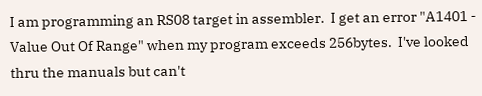I am programming an RS08 target in assembler.  I get an error "A1401 - Value Out Of Range" when my program exceeds 256bytes.  I've looked thru the manuals but can't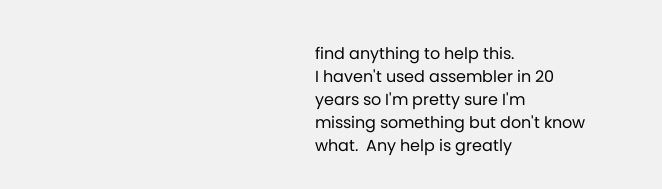find anything to help this.
I haven't used assembler in 20 years so I'm pretty sure I'm missing something but don't know what.  Any help is greatly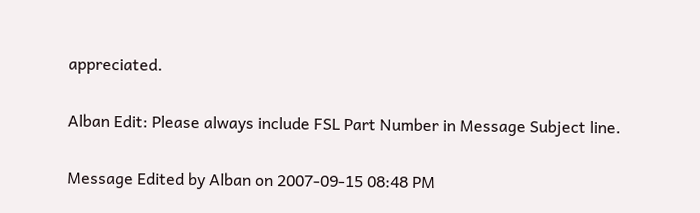appreciated.

Alban Edit: Please always include FSL Part Number in Message Subject line.

Message Edited by Alban on 2007-09-15 08:48 PM